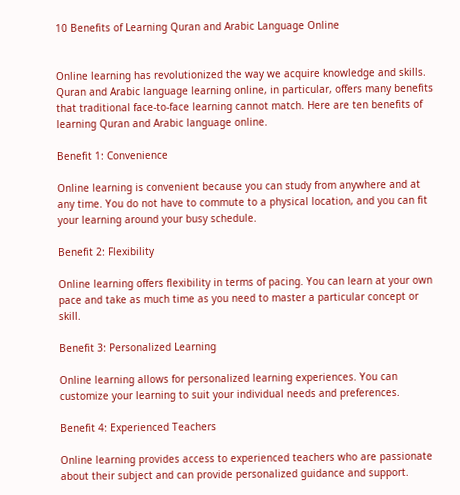10 Benefits of Learning Quran and Arabic Language Online


Online learning has revolutionized the way we acquire knowledge and skills. Quran and Arabic language learning online, in particular, offers many benefits that traditional face-to-face learning cannot match. Here are ten benefits of learning Quran and Arabic language online.

Benefit 1: Convenience

Online learning is convenient because you can study from anywhere and at any time. You do not have to commute to a physical location, and you can fit your learning around your busy schedule.

Benefit 2: Flexibility

Online learning offers flexibility in terms of pacing. You can learn at your own pace and take as much time as you need to master a particular concept or skill.

Benefit 3: Personalized Learning

Online learning allows for personalized learning experiences. You can customize your learning to suit your individual needs and preferences.

Benefit 4: Experienced Teachers

Online learning provides access to experienced teachers who are passionate about their subject and can provide personalized guidance and support.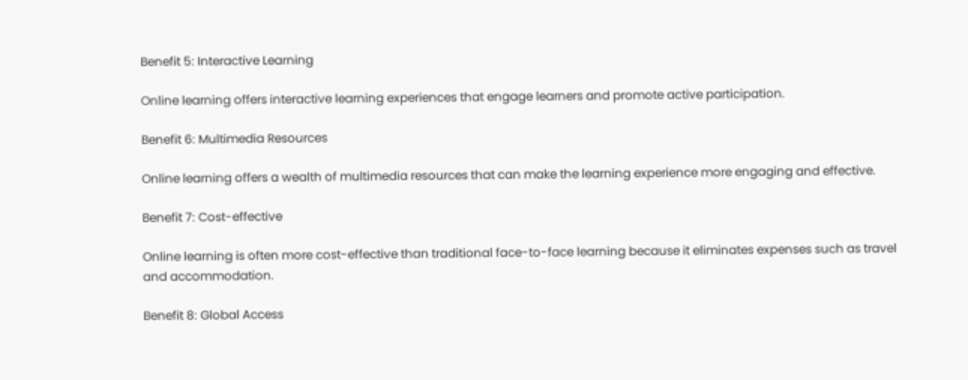Benefit 5: Interactive Learning

Online learning offers interactive learning experiences that engage learners and promote active participation.

Benefit 6: Multimedia Resources

Online learning offers a wealth of multimedia resources that can make the learning experience more engaging and effective.

Benefit 7: Cost-effective

Online learning is often more cost-effective than traditional face-to-face learning because it eliminates expenses such as travel and accommodation.

Benefit 8: Global Access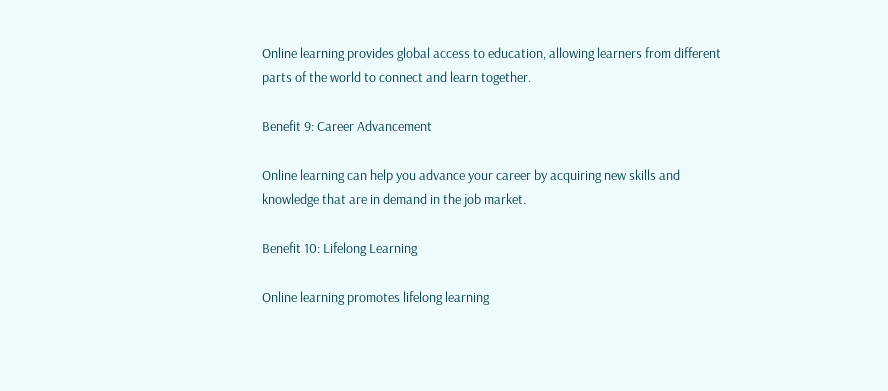Online learning provides global access to education, allowing learners from different parts of the world to connect and learn together.

Benefit 9: Career Advancement

Online learning can help you advance your career by acquiring new skills and knowledge that are in demand in the job market.

Benefit 10: Lifelong Learning

Online learning promotes lifelong learning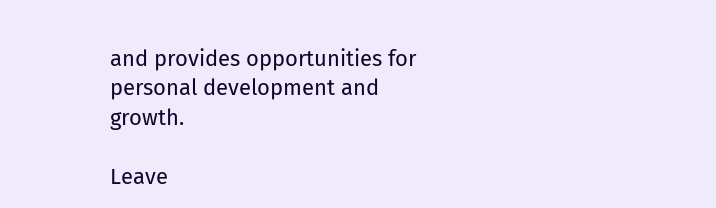and provides opportunities for personal development and growth.

Leave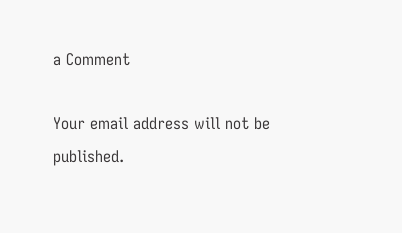a Comment

Your email address will not be published.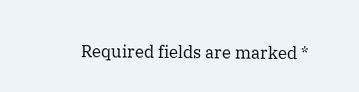Required fields are marked *